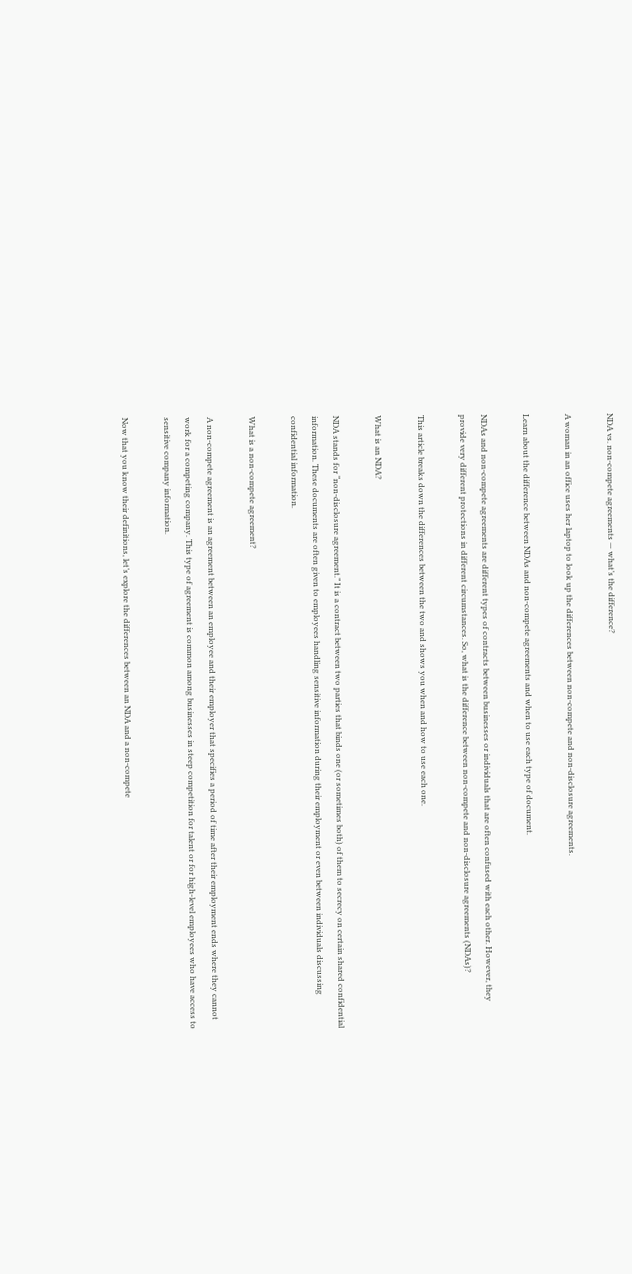NDA vs. non-compete agreements — what’s the difference?

A woman in an office uses her laptop to look up the differences between non-compete and non-disclosure agreements.

Learn about the difference between NDAs and non-compete agreements and when to use each type of document.

NDAs and non-compete agreements are different types of contracts between businesses or individuals that are often confused with each other. However, they provide very different protections in different circumstances. So, what is the difference between non-compete and non-disclosure agreements (NDAs)?

This article breaks down the differences between the two and shows you when and how to use each one.

What is an NDA?

NDA stands for “non-disclosure agreement.” It is a contract between two parties that binds one (or sometimes both) of them to secrecy on certain shared confidential information. These documents are often given to employees handling sensitive information during their employment or even between individuals discussing confidential information.

What is a non-compete agreement?

A non-compete agreement is an agreement between an employee and their employer that specifies a period of time after their employment ends where they cannot work for a competing company. This type of agreement is common among businesses in steep competition for talent or for high-level employees who have access to sensitive company information.

Now that you know their definitions, let’s explore the differences between an NDA and a non-compete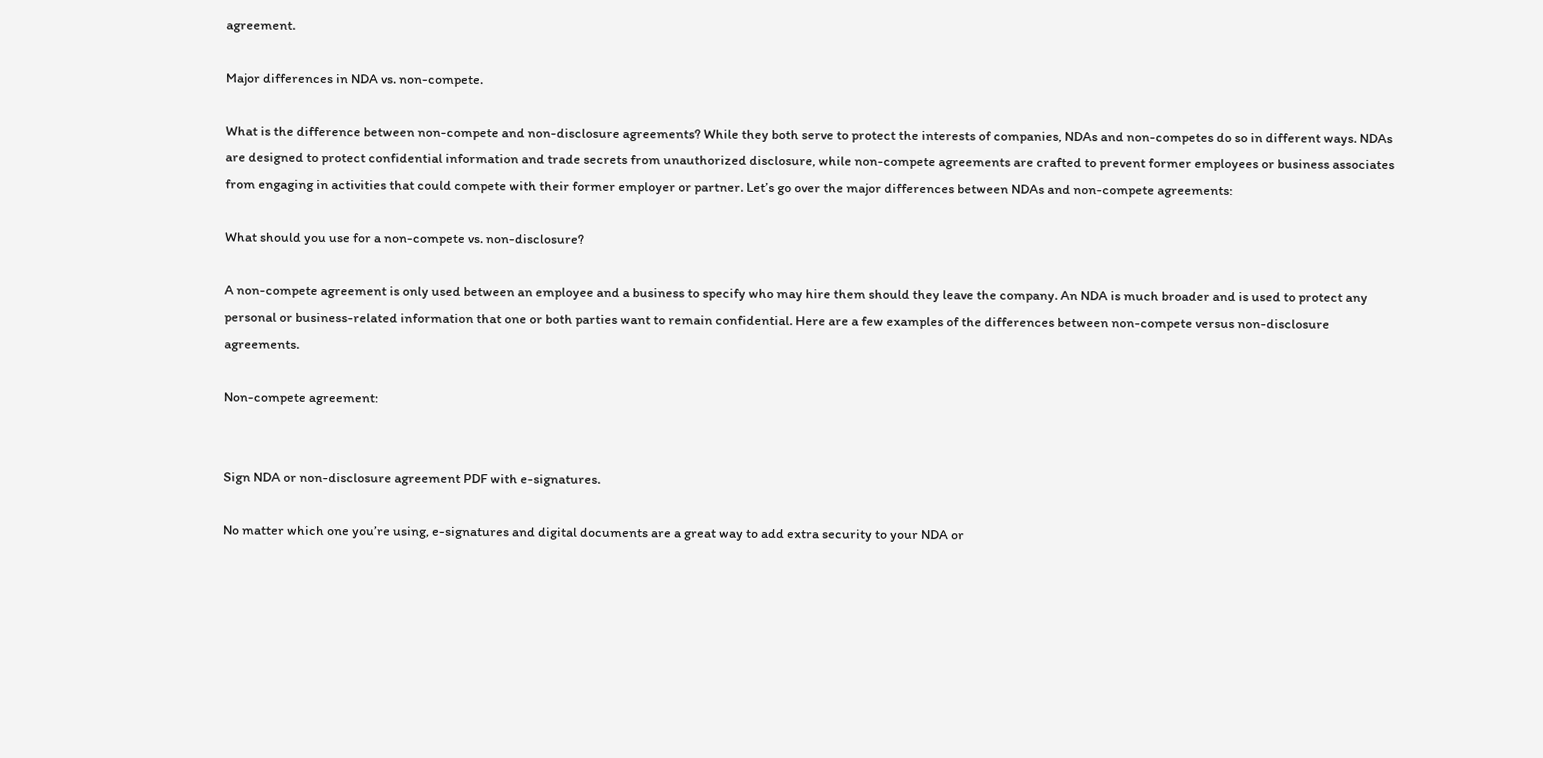agreement.

Major differences in NDA vs. non-compete.

What is the difference between non-compete and non-disclosure agreements? While they both serve to protect the interests of companies, NDAs and non-competes do so in different ways. NDAs are designed to protect confidential information and trade secrets from unauthorized disclosure, while non-compete agreements are crafted to prevent former employees or business associates from engaging in activities that could compete with their former employer or partner. Let’s go over the major differences between NDAs and non-compete agreements:

What should you use for a non-compete vs. non-disclosure?

A non-compete agreement is only used between an employee and a business to specify who may hire them should they leave the company. An NDA is much broader and is used to protect any personal or business-related information that one or both parties want to remain confidential. Here are a few examples of the differences between non-compete versus non-disclosure agreements.

Non-compete agreement:


Sign NDA or non-disclosure agreement PDF with e-signatures.

No matter which one you’re using, e-signatures and digital documents are a great way to add extra security to your NDA or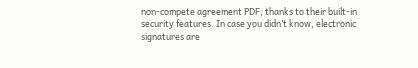non-compete agreement PDF, thanks to their built-in security features. In case you didn’t know, electronic signatures are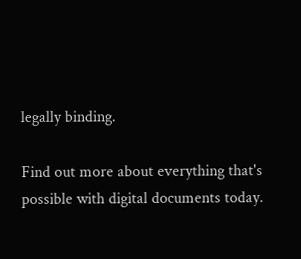legally binding.

Find out more about everything that's possible with digital documents today.